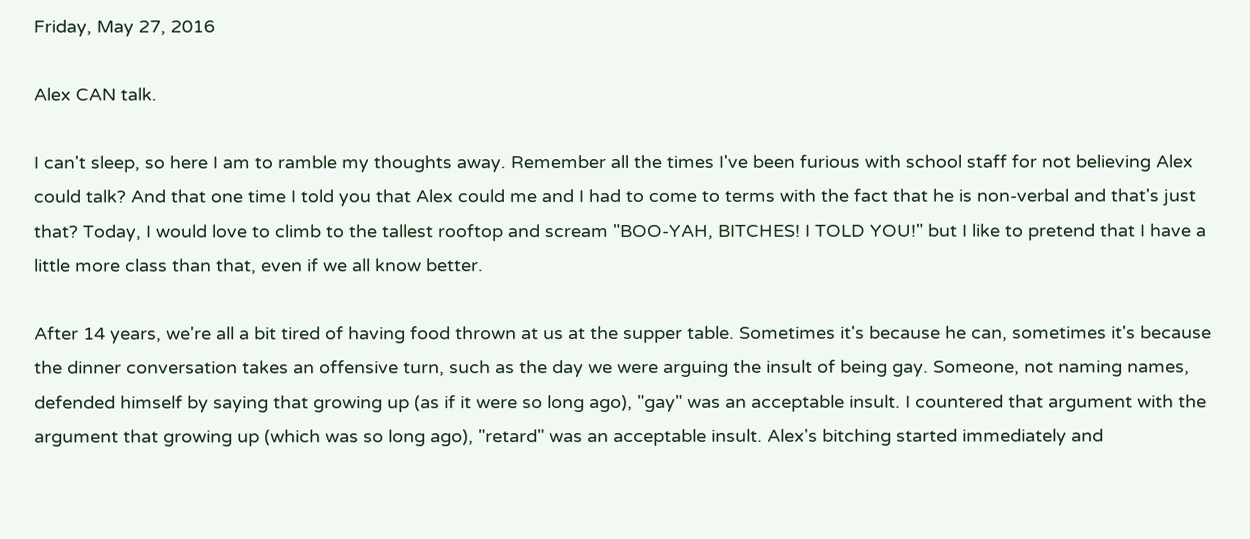Friday, May 27, 2016

Alex CAN talk.

I can't sleep, so here I am to ramble my thoughts away. Remember all the times I've been furious with school staff for not believing Alex could talk? And that one time I told you that Alex could me and I had to come to terms with the fact that he is non-verbal and that's just that? Today, I would love to climb to the tallest rooftop and scream "BOO-YAH, BITCHES! I TOLD YOU!" but I like to pretend that I have a little more class than that, even if we all know better.

After 14 years, we're all a bit tired of having food thrown at us at the supper table. Sometimes it's because he can, sometimes it's because the dinner conversation takes an offensive turn, such as the day we were arguing the insult of being gay. Someone, not naming names, defended himself by saying that growing up (as if it were so long ago), "gay" was an acceptable insult. I countered that argument with the argument that growing up (which was so long ago), "retard" was an acceptable insult. Alex's bitching started immediately and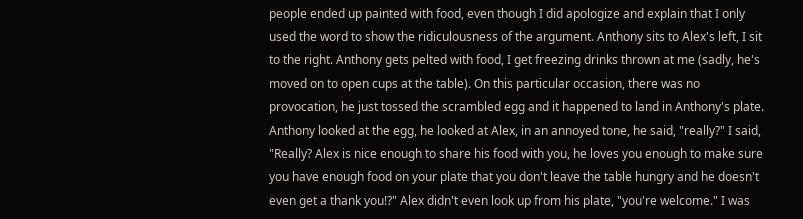people ended up painted with food, even though I did apologize and explain that I only used the word to show the ridiculousness of the argument. Anthony sits to Alex's left, I sit to the right. Anthony gets pelted with food, I get freezing drinks thrown at me (sadly, he's moved on to open cups at the table). On this particular occasion, there was no provocation, he just tossed the scrambled egg and it happened to land in Anthony's plate. Anthony looked at the egg, he looked at Alex, in an annoyed tone, he said, "really?" I said, "Really? Alex is nice enough to share his food with you, he loves you enough to make sure you have enough food on your plate that you don't leave the table hungry and he doesn't even get a thank you!?" Alex didn't even look up from his plate, "you're welcome." I was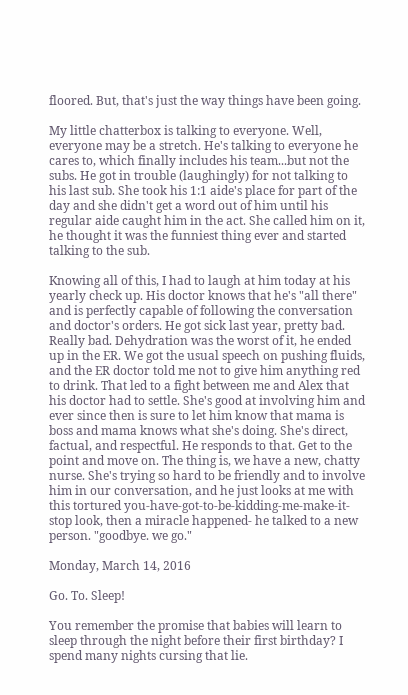floored. But, that's just the way things have been going.

My little chatterbox is talking to everyone. Well, everyone may be a stretch. He's talking to everyone he cares to, which finally includes his team...but not the subs. He got in trouble (laughingly) for not talking to his last sub. She took his 1:1 aide's place for part of the day and she didn't get a word out of him until his regular aide caught him in the act. She called him on it, he thought it was the funniest thing ever and started talking to the sub.

Knowing all of this, I had to laugh at him today at his yearly check up. His doctor knows that he's "all there" and is perfectly capable of following the conversation and doctor's orders. He got sick last year, pretty bad. Really bad. Dehydration was the worst of it, he ended up in the ER. We got the usual speech on pushing fluids, and the ER doctor told me not to give him anything red to drink. That led to a fight between me and Alex that his doctor had to settle. She's good at involving him and ever since then is sure to let him know that mama is boss and mama knows what she's doing. She's direct, factual, and respectful. He responds to that. Get to the point and move on. The thing is, we have a new, chatty nurse. She's trying so hard to be friendly and to involve him in our conversation, and he just looks at me with this tortured you-have-got-to-be-kidding-me-make-it-stop look, then a miracle happened- he talked to a new person. "goodbye. we go."

Monday, March 14, 2016

Go. To. Sleep!

You remember the promise that babies will learn to sleep through the night before their first birthday? I spend many nights cursing that lie.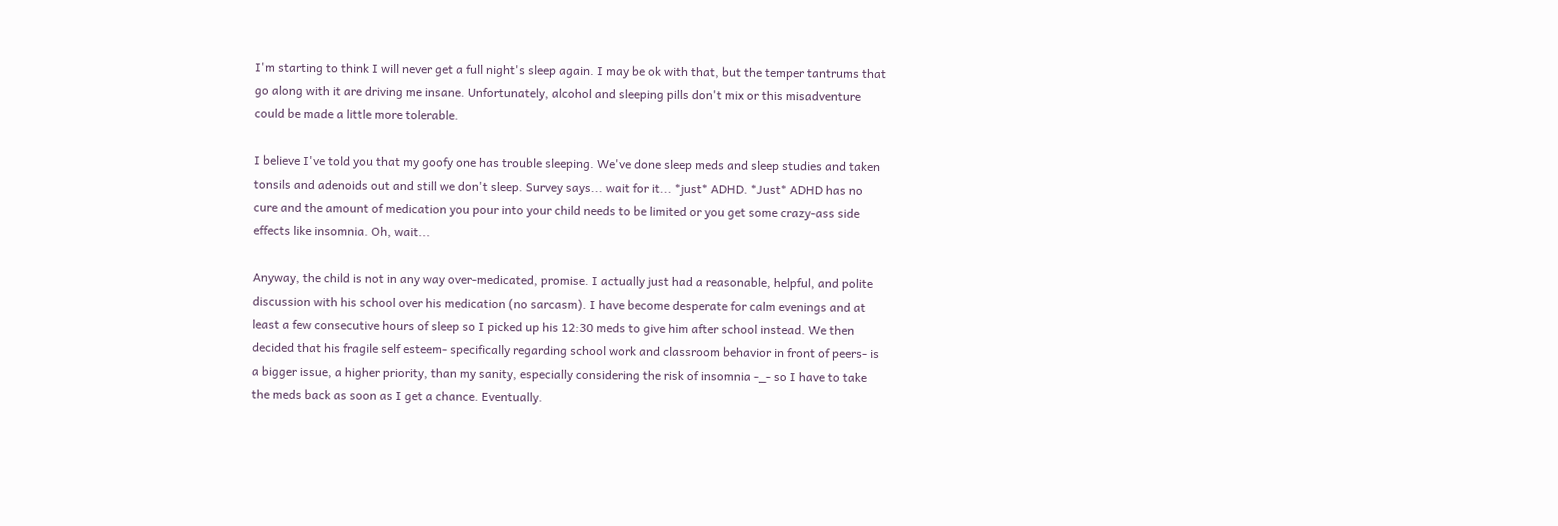I'm starting to think I will never get a full night's sleep again. I may be ok with that, but the temper tantrums that go along with it are driving me insane. Unfortunately, alcohol and sleeping pills don't mix or this misadventure could be made a little more tolerable.

I believe I've told you that my goofy one has trouble sleeping. We've done sleep meds and sleep studies and taken tonsils and adenoids out and still we don't sleep. Survey says... wait for it... *just* ADHD. *Just* ADHD has no cure and the amount of medication you pour into your child needs to be limited or you get some crazy-ass side effects like insomnia. Oh, wait...

Anyway, the child is not in any way over-medicated, promise. I actually just had a reasonable, helpful, and polite discussion with his school over his medication (no sarcasm). I have become desperate for calm evenings and at least a few consecutive hours of sleep so I picked up his 12:30 meds to give him after school instead. We then decided that his fragile self esteem- specifically regarding school work and classroom behavior in front of peers- is a bigger issue, a higher priority, than my sanity, especially considering the risk of insomnia -_- so I have to take the meds back as soon as I get a chance. Eventually.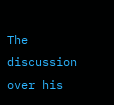The discussion over his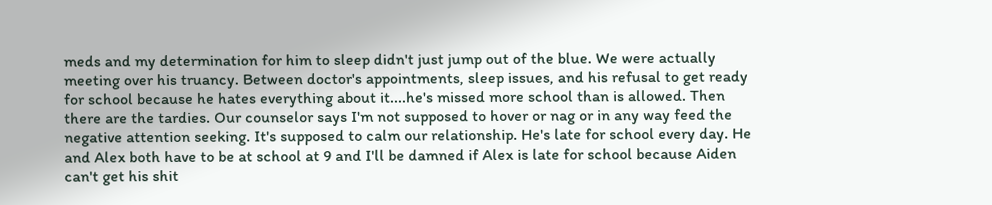meds and my determination for him to sleep didn't just jump out of the blue. We were actually meeting over his truancy. Between doctor's appointments, sleep issues, and his refusal to get ready for school because he hates everything about it....he's missed more school than is allowed. Then there are the tardies. Our counselor says I'm not supposed to hover or nag or in any way feed the negative attention seeking. It's supposed to calm our relationship. He's late for school every day. He and Alex both have to be at school at 9 and I'll be damned if Alex is late for school because Aiden can't get his shit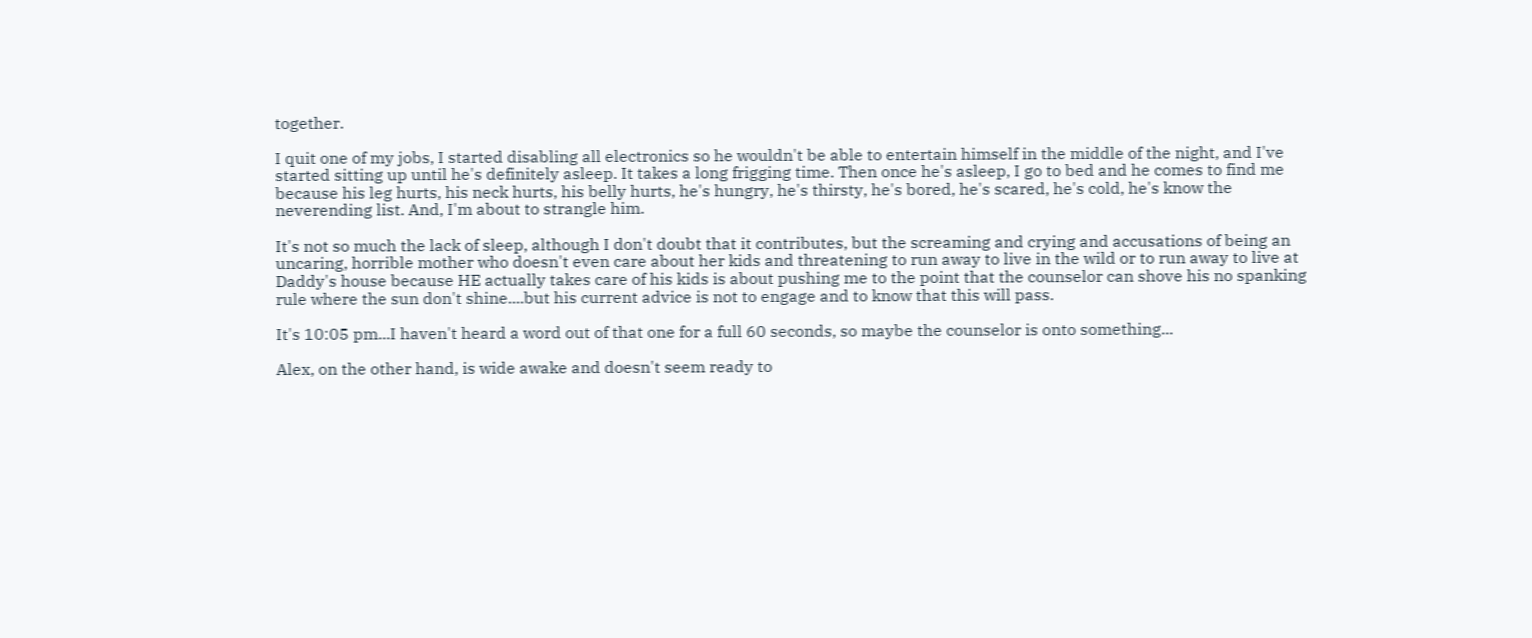together.

I quit one of my jobs, I started disabling all electronics so he wouldn't be able to entertain himself in the middle of the night, and I've started sitting up until he's definitely asleep. It takes a long frigging time. Then once he's asleep, I go to bed and he comes to find me because his leg hurts, his neck hurts, his belly hurts, he's hungry, he's thirsty, he's bored, he's scared, he's cold, he's know the neverending list. And, I'm about to strangle him.

It's not so much the lack of sleep, although I don't doubt that it contributes, but the screaming and crying and accusations of being an uncaring, horrible mother who doesn't even care about her kids and threatening to run away to live in the wild or to run away to live at Daddy's house because HE actually takes care of his kids is about pushing me to the point that the counselor can shove his no spanking rule where the sun don't shine....but his current advice is not to engage and to know that this will pass.

It's 10:05 pm...I haven't heard a word out of that one for a full 60 seconds, so maybe the counselor is onto something...

Alex, on the other hand, is wide awake and doesn't seem ready to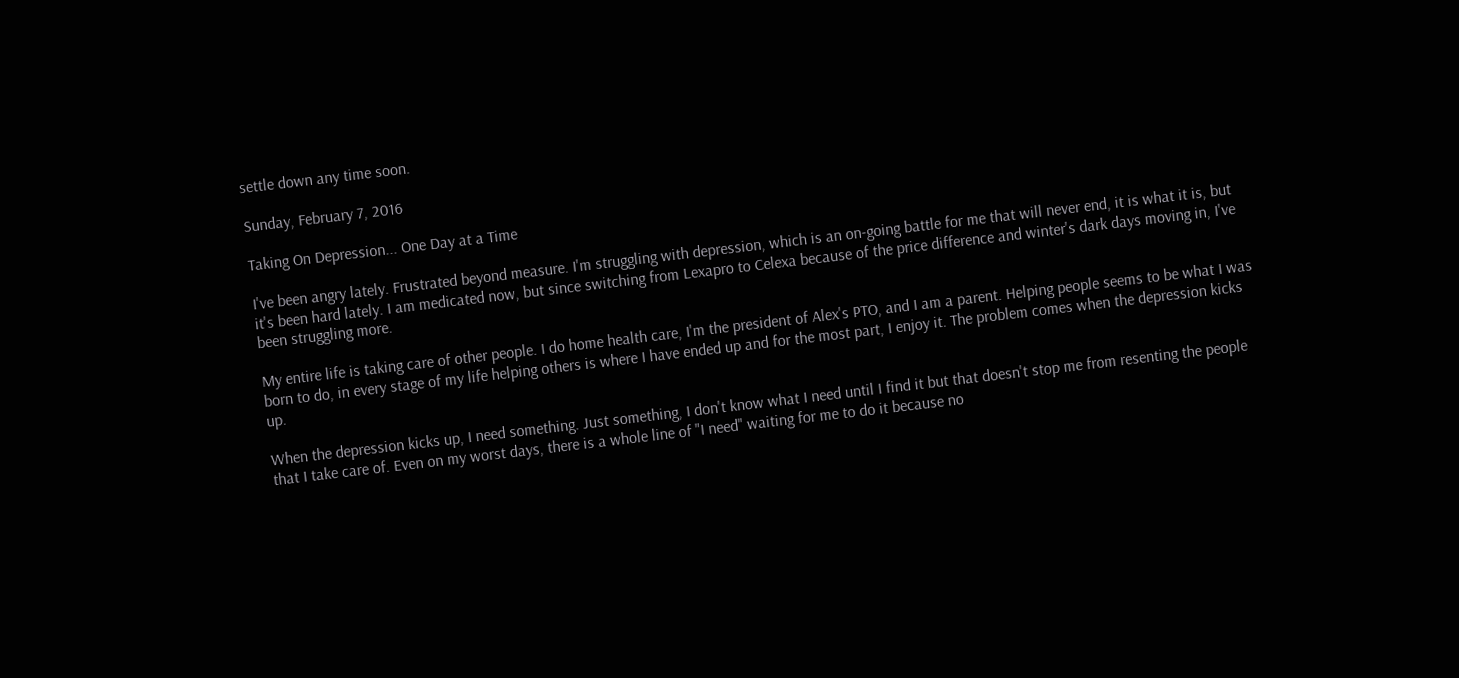settle down any time soon.

Sunday, February 7, 2016

Taking On Depression... One Day at a Time

I've been angry lately. Frustrated beyond measure. I'm struggling with depression, which is an on-going battle for me that will never end, it is what it is, but it's been hard lately. I am medicated now, but since switching from Lexapro to Celexa because of the price difference and winter's dark days moving in, I've been struggling more.

My entire life is taking care of other people. I do home health care, I'm the president of Alex's PTO, and I am a parent. Helping people seems to be what I was born to do, in every stage of my life helping others is where I have ended up and for the most part, I enjoy it. The problem comes when the depression kicks up.

When the depression kicks up, I need something. Just something, I don't know what I need until I find it but that doesn't stop me from resenting the people that I take care of. Even on my worst days, there is a whole line of "I need" waiting for me to do it because no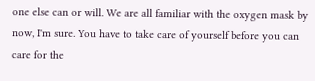one else can or will. We are all familiar with the oxygen mask by now, I'm sure. You have to take care of yourself before you can care for the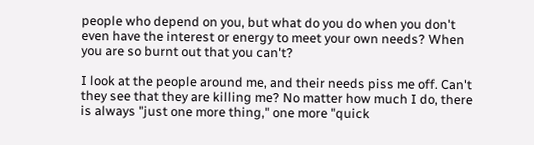people who depend on you, but what do you do when you don't even have the interest or energy to meet your own needs? When you are so burnt out that you can't?

I look at the people around me, and their needs piss me off. Can't they see that they are killing me? No matter how much I do, there is always "just one more thing," one more "quick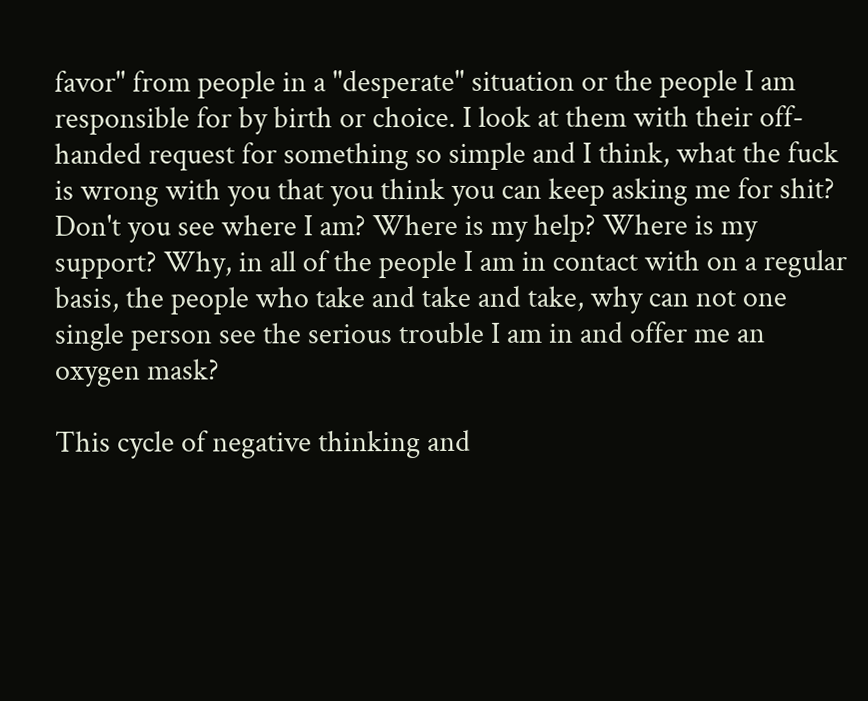favor" from people in a "desperate" situation or the people I am responsible for by birth or choice. I look at them with their off-handed request for something so simple and I think, what the fuck is wrong with you that you think you can keep asking me for shit? Don't you see where I am? Where is my help? Where is my support? Why, in all of the people I am in contact with on a regular basis, the people who take and take and take, why can not one single person see the serious trouble I am in and offer me an oxygen mask?

This cycle of negative thinking and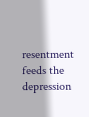resentment feeds the depression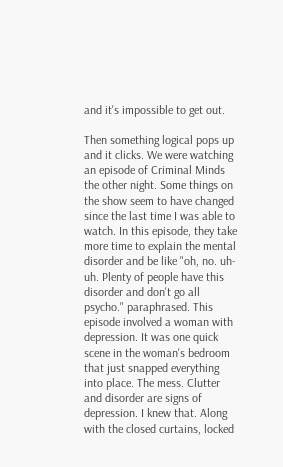and it's impossible to get out.

Then something logical pops up and it clicks. We were watching an episode of Criminal Minds the other night. Some things on the show seem to have changed since the last time I was able to watch. In this episode, they take more time to explain the mental disorder and be like "oh, no. uh-uh. Plenty of people have this disorder and don't go all psycho." paraphrased. This episode involved a woman with depression. It was one quick scene in the woman's bedroom that just snapped everything into place. The mess. Clutter and disorder are signs of depression. I knew that. Along with the closed curtains, locked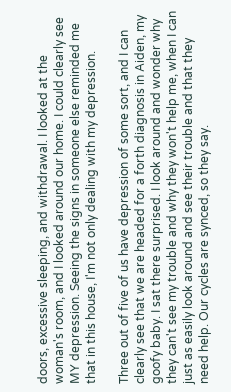doors, excessive sleeping, and withdrawal. I looked at the woman's room, and I looked around our home. I could clearly see MY depression. Seeing the signs in someone else reminded me that in this house, I'm not only dealing with my depression.

Three out of five of us have depression of some sort, and I can clearly see that we are headed for a forth diagnosis in Aiden, my goofy baby. I sat there surprised. I look around and wonder why they can't see my trouble and why they won't help me, when I can just as easily look around and see their trouble and that they need help. Our cycles are synced, so they say.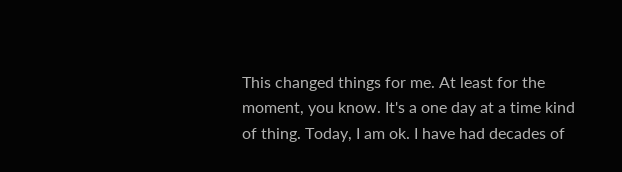This changed things for me. At least for the moment, you know. It's a one day at a time kind of thing. Today, I am ok. I have had decades of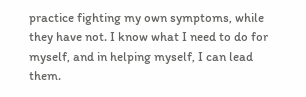practice fighting my own symptoms, while they have not. I know what I need to do for  myself, and in helping myself, I can lead them.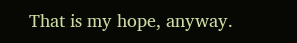That is my hope, anyway.